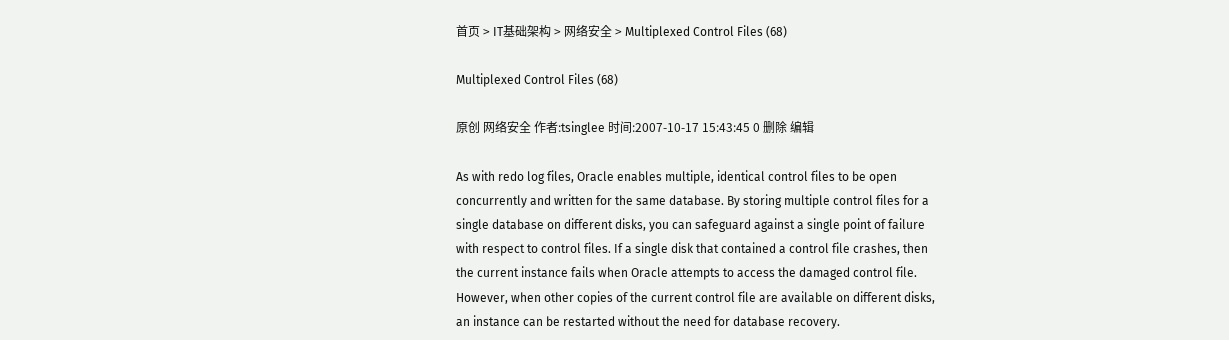首页 > IT基础架构 > 网络安全 > Multiplexed Control Files (68)

Multiplexed Control Files (68)

原创 网络安全 作者:tsinglee 时间:2007-10-17 15:43:45 0 删除 编辑

As with redo log files, Oracle enables multiple, identical control files to be open
concurrently and written for the same database. By storing multiple control files for a
single database on different disks, you can safeguard against a single point of failure
with respect to control files. If a single disk that contained a control file crashes, then
the current instance fails when Oracle attempts to access the damaged control file.
However, when other copies of the current control file are available on different disks,
an instance can be restarted without the need for database recovery.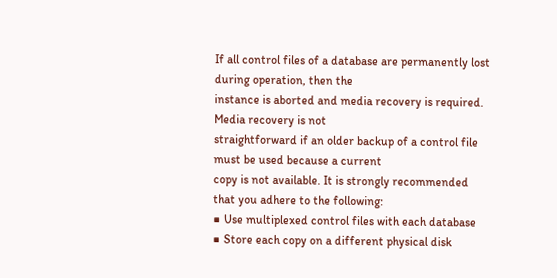If all control files of a database are permanently lost during operation, then the
instance is aborted and media recovery is required. Media recovery is not
straightforward if an older backup of a control file must be used because a current
copy is not available. It is strongly recommended that you adhere to the following:
■ Use multiplexed control files with each database
■ Store each copy on a different physical disk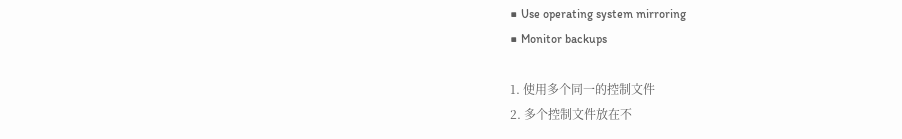■ Use operating system mirroring
■ Monitor backups

1. 使用多个同一的控制文件
2. 多个控制文件放在不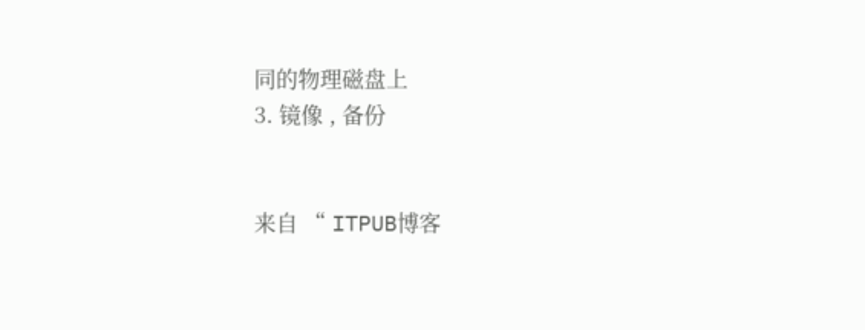同的物理磁盘上
3. 镜像 , 备份


来自 “ ITPUB博客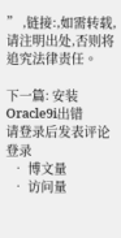” ,链接:,如需转载,请注明出处,否则将追究法律责任。

下一篇: 安装Oracle9i出错
请登录后发表评论 登录
  • 博文量
  • 访问量